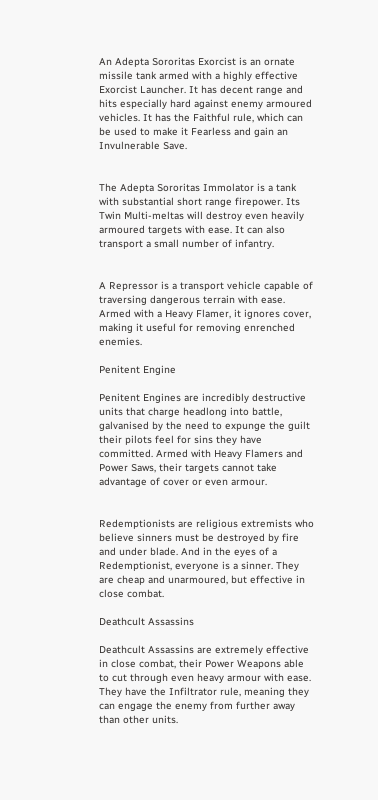An Adepta Sororitas Exorcist is an ornate missile tank armed with a highly effective Exorcist Launcher. It has decent range and hits especially hard against enemy armoured vehicles. It has the Faithful rule, which can be used to make it Fearless and gain an Invulnerable Save.


The Adepta Sororitas Immolator is a tank with substantial short range firepower. Its Twin Multi-meltas will destroy even heavily armoured targets with ease. It can also transport a small number of infantry.


A Repressor is a transport vehicle capable of traversing dangerous terrain with ease. Armed with a Heavy Flamer, it ignores cover, making it useful for removing enrenched enemies.

Penitent Engine

Penitent Engines are incredibly destructive units that charge headlong into battle, galvanised by the need to expunge the guilt their pilots feel for sins they have committed. Armed with Heavy Flamers and Power Saws, their targets cannot take advantage of cover or even armour.


Redemptionists are religious extremists who believe sinners must be destroyed by fire and under blade. And in the eyes of a Redemptionist, everyone is a sinner. They are cheap and unarmoured, but effective in close combat.

Deathcult Assassins

Deathcult Assassins are extremely effective in close combat, their Power Weapons able to cut through even heavy armour with ease. They have the Infiltrator rule, meaning they can engage the enemy from further away than other units.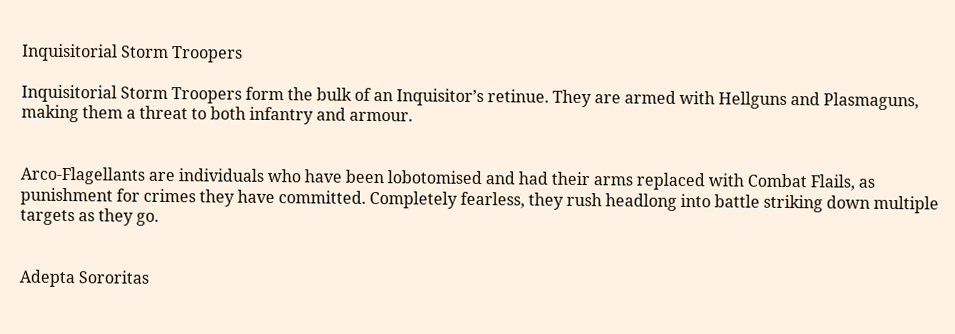Inquisitorial Storm Troopers

Inquisitorial Storm Troopers form the bulk of an Inquisitor’s retinue. They are armed with Hellguns and Plasmaguns, making them a threat to both infantry and armour.


Arco-Flagellants are individuals who have been lobotomised and had their arms replaced with Combat Flails, as punishment for crimes they have committed. Completely fearless, they rush headlong into battle striking down multiple targets as they go.


Adepta Sororitas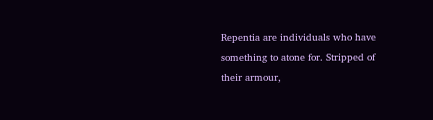Repentia are individuals who have something to atone for. Stripped of their armour,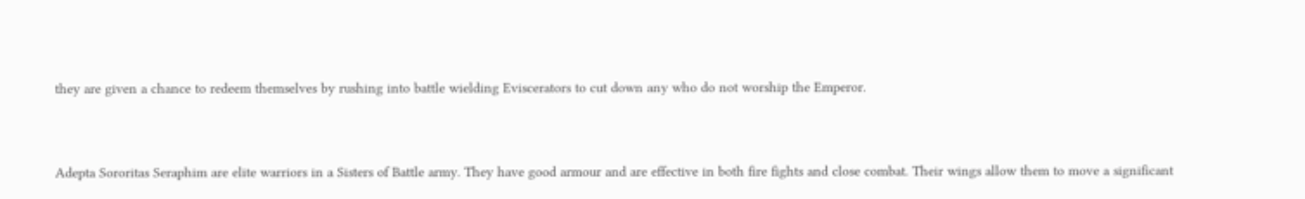they are given a chance to redeem themselves by rushing into battle wielding Eviscerators to cut down any who do not worship the Emperor.


Adepta Sororitas Seraphim are elite warriors in a Sisters of Battle army. They have good armour and are effective in both fire fights and close combat. Their wings allow them to move a significant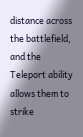distance across the battlefield, and the Teleport ability allows them to strike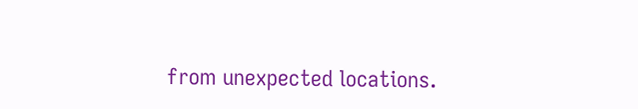from unexpected locations.